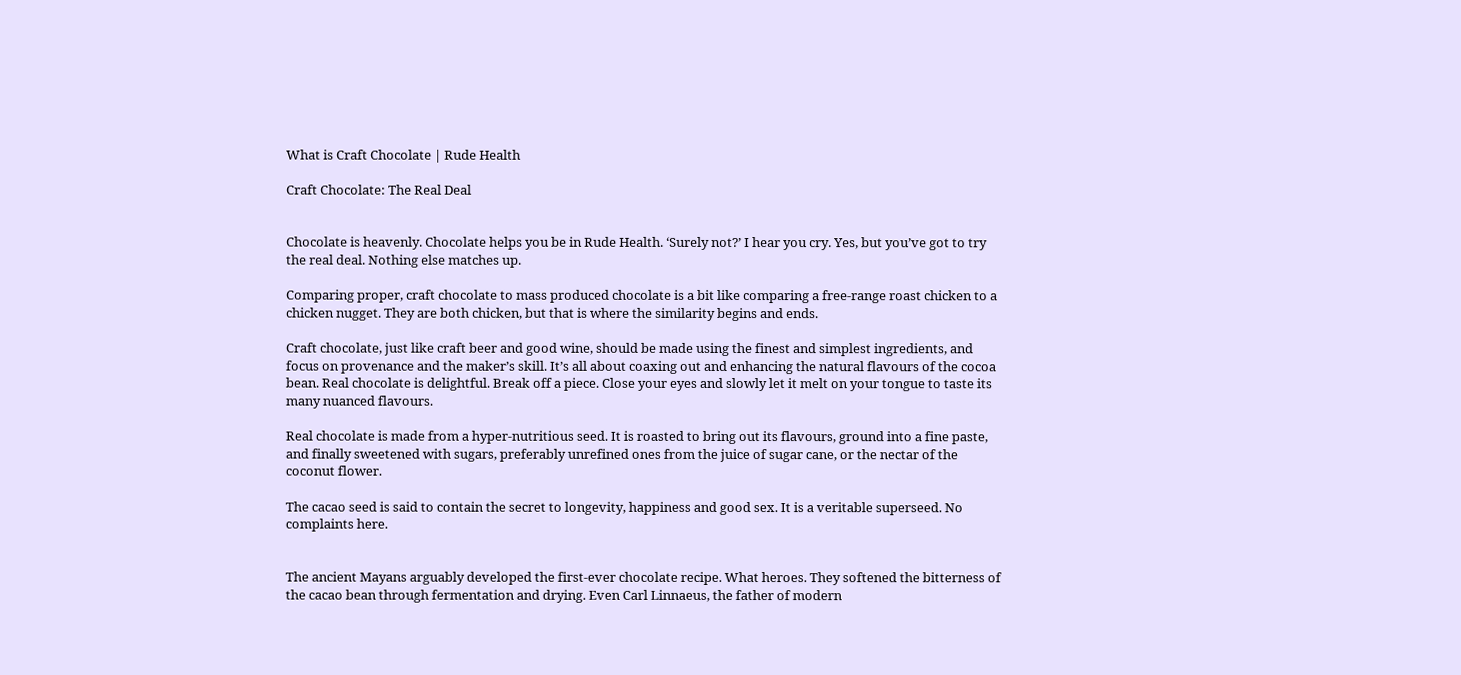What is Craft Chocolate | Rude Health

Craft Chocolate: The Real Deal


Chocolate is heavenly. Chocolate helps you be in Rude Health. ‘Surely not?’ I hear you cry. Yes, but you’ve got to try the real deal. Nothing else matches up.

Comparing proper, craft chocolate to mass produced chocolate is a bit like comparing a free-range roast chicken to a chicken nugget. They are both chicken, but that is where the similarity begins and ends.

Craft chocolate, just like craft beer and good wine, should be made using the finest and simplest ingredients, and focus on provenance and the maker’s skill. It’s all about coaxing out and enhancing the natural flavours of the cocoa bean. Real chocolate is delightful. Break off a piece. Close your eyes and slowly let it melt on your tongue to taste its many nuanced flavours.

Real chocolate is made from a hyper-nutritious seed. It is roasted to bring out its flavours, ground into a fine paste, and finally sweetened with sugars, preferably unrefined ones from the juice of sugar cane, or the nectar of the coconut flower.

The cacao seed is said to contain the secret to longevity, happiness and good sex. It is a veritable superseed. No complaints here.


The ancient Mayans arguably developed the first-ever chocolate recipe. What heroes. They softened the bitterness of the cacao bean through fermentation and drying. Even Carl Linnaeus, the father of modern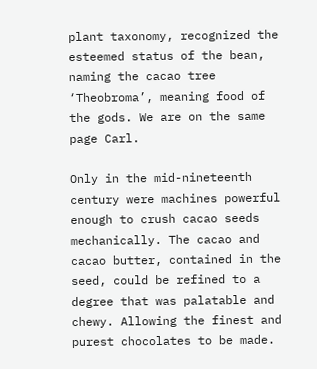plant taxonomy, recognized the esteemed status of the bean, naming the cacao tree ‘Theobroma’, meaning food of the gods. We are on the same page Carl.

Only in the mid-nineteenth century were machines powerful enough to crush cacao seeds mechanically. The cacao and cacao butter, contained in the seed, could be refined to a degree that was palatable and chewy. Allowing the finest and purest chocolates to be made.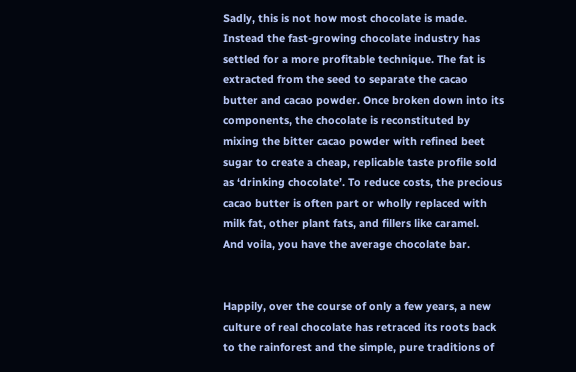Sadly, this is not how most chocolate is made. Instead the fast-growing chocolate industry has settled for a more profitable technique. The fat is extracted from the seed to separate the cacao butter and cacao powder. Once broken down into its components, the chocolate is reconstituted by mixing the bitter cacao powder with refined beet sugar to create a cheap, replicable taste profile sold as ‘drinking chocolate’. To reduce costs, the precious cacao butter is often part or wholly replaced with milk fat, other plant fats, and fillers like caramel.  And voila, you have the average chocolate bar.


Happily, over the course of only a few years, a new culture of real chocolate has retraced its roots back to the rainforest and the simple, pure traditions of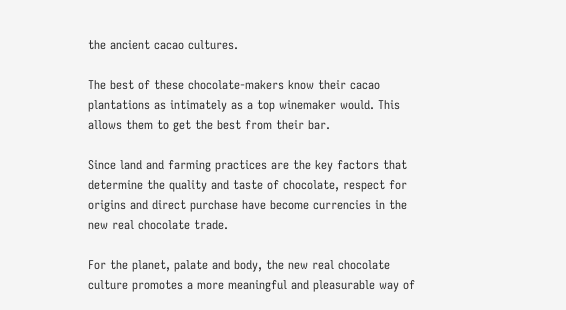the ancient cacao cultures.

The best of these chocolate-makers know their cacao plantations as intimately as a top winemaker would. This allows them to get the best from their bar.

Since land and farming practices are the key factors that determine the quality and taste of chocolate, respect for origins and direct purchase have become currencies in the new real chocolate trade.

For the planet, palate and body, the new real chocolate culture promotes a more meaningful and pleasurable way of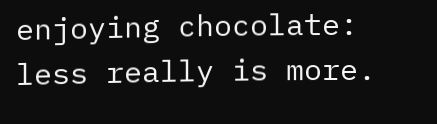enjoying chocolate: less really is more.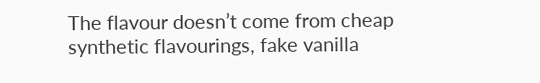The flavour doesn’t come from cheap synthetic flavourings, fake vanilla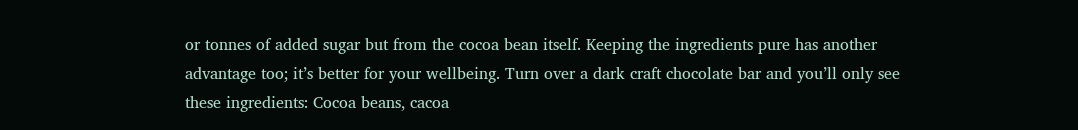or tonnes of added sugar but from the cocoa bean itself. Keeping the ingredients pure has another advantage too; it’s better for your wellbeing. Turn over a dark craft chocolate bar and you’ll only see these ingredients: Cocoa beans, cacoa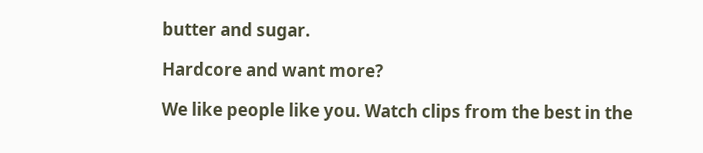butter and sugar.

Hardcore and want more?

We like people like you. Watch clips from the best in the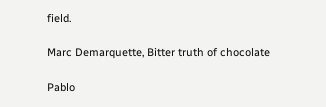field.

Marc Demarquette, Bitter truth of chocolate

Pablo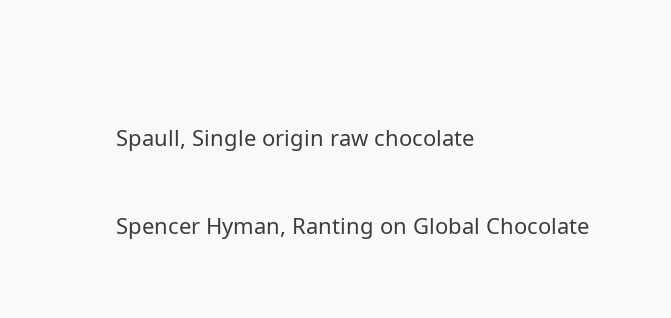Spaull, Single origin raw chocolate

Spencer Hyman, Ranting on Global Chocolate